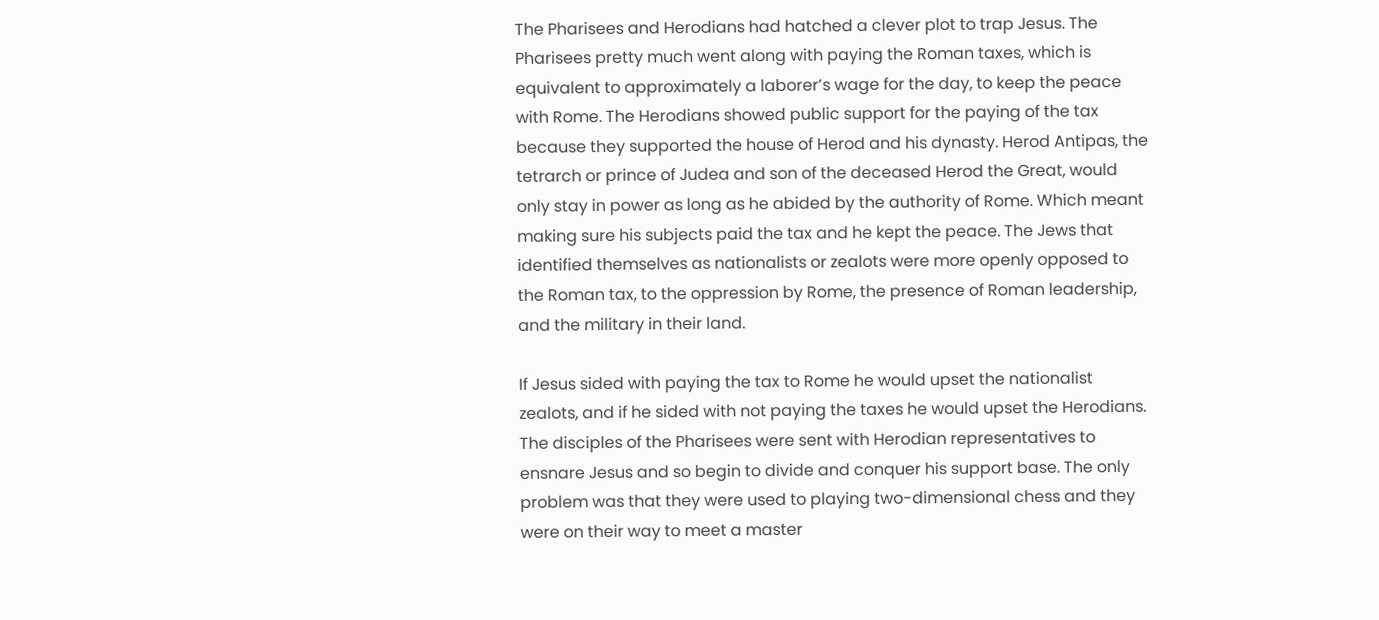The Pharisees and Herodians had hatched a clever plot to trap Jesus. The Pharisees pretty much went along with paying the Roman taxes, which is equivalent to approximately a laborer’s wage for the day, to keep the peace with Rome. The Herodians showed public support for the paying of the tax because they supported the house of Herod and his dynasty. Herod Antipas, the tetrarch or prince of Judea and son of the deceased Herod the Great, would only stay in power as long as he abided by the authority of Rome. Which meant making sure his subjects paid the tax and he kept the peace. The Jews that identified themselves as nationalists or zealots were more openly opposed to the Roman tax, to the oppression by Rome, the presence of Roman leadership, and the military in their land.

If Jesus sided with paying the tax to Rome he would upset the nationalist zealots, and if he sided with not paying the taxes he would upset the Herodians. The disciples of the Pharisees were sent with Herodian representatives to ensnare Jesus and so begin to divide and conquer his support base. The only problem was that they were used to playing two-dimensional chess and they were on their way to meet a master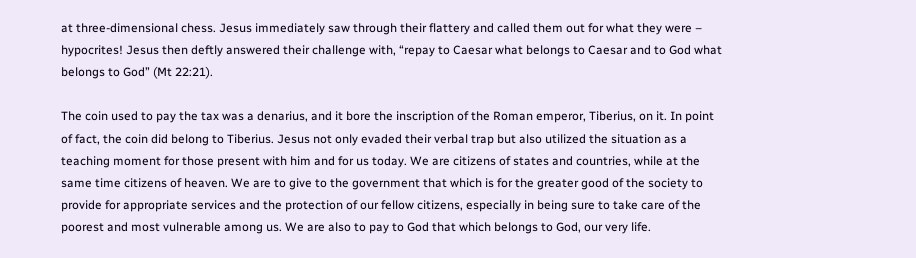at three-dimensional chess. Jesus immediately saw through their flattery and called them out for what they were – hypocrites! Jesus then deftly answered their challenge with, “repay to Caesar what belongs to Caesar and to God what belongs to God” (Mt 22:21).

The coin used to pay the tax was a denarius, and it bore the inscription of the Roman emperor, Tiberius, on it. In point of fact, the coin did belong to Tiberius. Jesus not only evaded their verbal trap but also utilized the situation as a teaching moment for those present with him and for us today. We are citizens of states and countries, while at the same time citizens of heaven. We are to give to the government that which is for the greater good of the society to provide for appropriate services and the protection of our fellow citizens, especially in being sure to take care of the poorest and most vulnerable among us. We are also to pay to God that which belongs to God, our very life.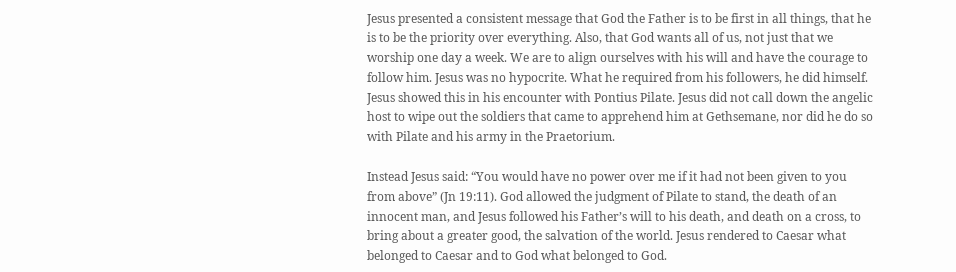Jesus presented a consistent message that God the Father is to be first in all things, that he is to be the priority over everything. Also, that God wants all of us, not just that we worship one day a week. We are to align ourselves with his will and have the courage to follow him. Jesus was no hypocrite. What he required from his followers, he did himself. Jesus showed this in his encounter with Pontius Pilate. Jesus did not call down the angelic host to wipe out the soldiers that came to apprehend him at Gethsemane, nor did he do so with Pilate and his army in the Praetorium.

Instead Jesus said: “You would have no power over me if it had not been given to you from above” (Jn 19:11). God allowed the judgment of Pilate to stand, the death of an innocent man, and Jesus followed his Father’s will to his death, and death on a cross, to bring about a greater good, the salvation of the world. Jesus rendered to Caesar what belonged to Caesar and to God what belonged to God.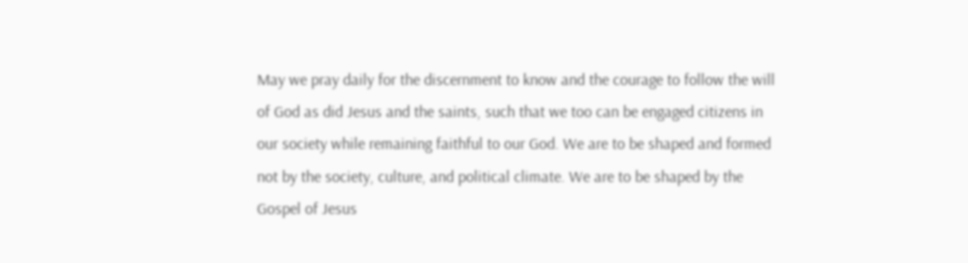May we pray daily for the discernment to know and the courage to follow the will of God as did Jesus and the saints, such that we too can be engaged citizens in our society while remaining faithful to our God. We are to be shaped and formed not by the society, culture, and political climate. We are to be shaped by the Gospel of Jesus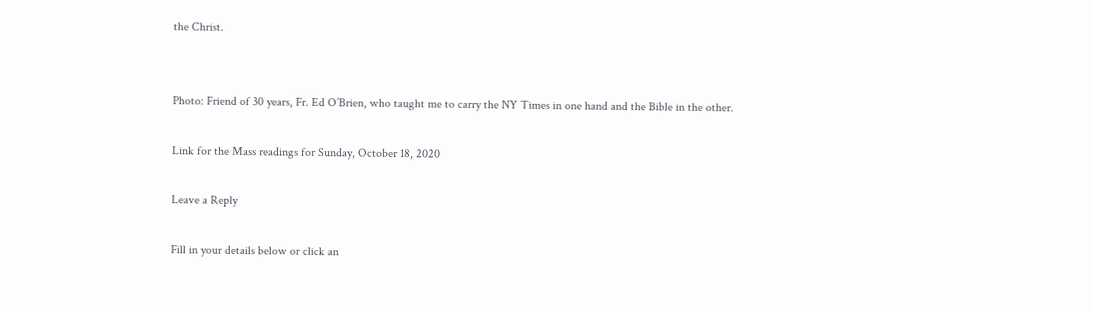the Christ.


Photo: Friend of 30 years, Fr. Ed O’Brien, who taught me to carry the NY Times in one hand and the Bible in the other.

Link for the Mass readings for Sunday, October 18, 2020

Leave a Reply

Fill in your details below or click an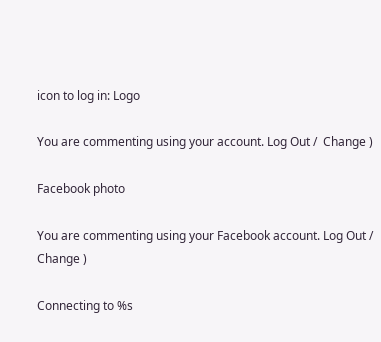icon to log in: Logo

You are commenting using your account. Log Out /  Change )

Facebook photo

You are commenting using your Facebook account. Log Out /  Change )

Connecting to %s